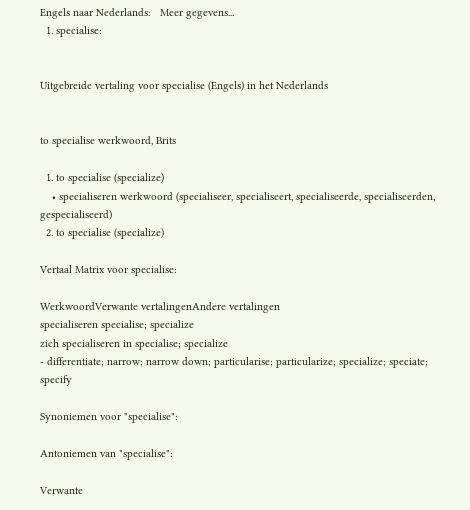Engels naar Nederlands:   Meer gegevens...
  1. specialise:


Uitgebreide vertaling voor specialise (Engels) in het Nederlands


to specialise werkwoord, Brits

  1. to specialise (specialize)
    • specialiseren werkwoord (specialiseer, specialiseert, specialiseerde, specialiseerden, gespecialiseerd)
  2. to specialise (specialize)

Vertaal Matrix voor specialise:

WerkwoordVerwante vertalingenAndere vertalingen
specialiseren specialise; specialize
zich specialiseren in specialise; specialize
- differentiate; narrow; narrow down; particularise; particularize; specialize; speciate; specify

Synoniemen voor "specialise":

Antoniemen van "specialise":

Verwante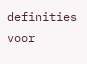definities voor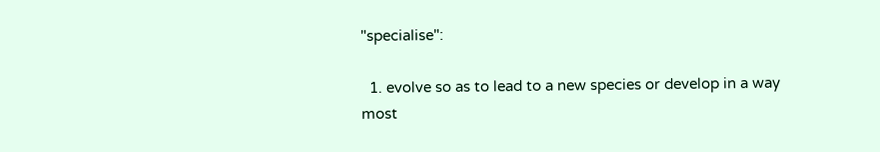"specialise":

  1. evolve so as to lead to a new species or develop in a way most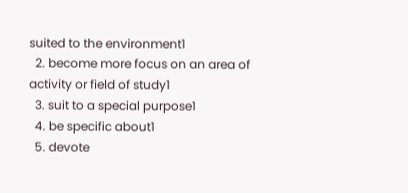suited to the environment1
  2. become more focus on an area of activity or field of study1
  3. suit to a special purpose1
  4. be specific about1
  5. devote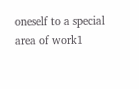oneself to a special area of work1